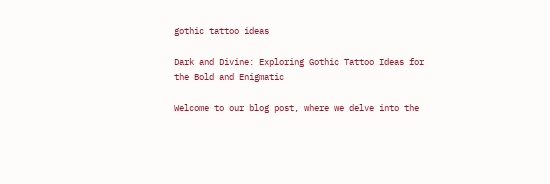gothic tattoo ideas

Dark and Divine: Exploring Gothic Tattoo Ideas for the Bold and Enigmatic

Welcome to our blog post, where we delve into the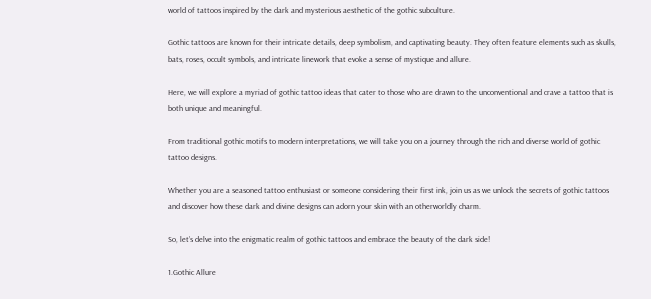world of tattoos inspired by the dark and mysterious aesthetic of the gothic subculture.

Gothic tattoos are known for their intricate details, deep symbolism, and captivating beauty. They often feature elements such as skulls, bats, roses, occult symbols, and intricate linework that evoke a sense of mystique and allure.

Here, we will explore a myriad of gothic tattoo ideas that cater to those who are drawn to the unconventional and crave a tattoo that is both unique and meaningful.

From traditional gothic motifs to modern interpretations, we will take you on a journey through the rich and diverse world of gothic tattoo designs.

Whether you are a seasoned tattoo enthusiast or someone considering their first ink, join us as we unlock the secrets of gothic tattoos and discover how these dark and divine designs can adorn your skin with an otherworldly charm.

So, let’s delve into the enigmatic realm of gothic tattoos and embrace the beauty of the dark side!

1.Gothic Allure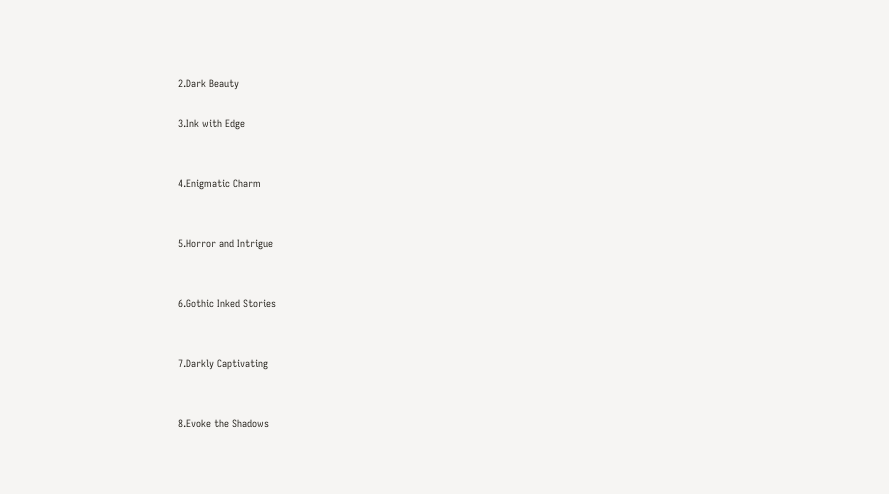2.Dark Beauty

3.Ink with Edge


4.Enigmatic Charm


5.Horror and Intrigue


6.Gothic Inked Stories


7.Darkly Captivating


8.Evoke the Shadows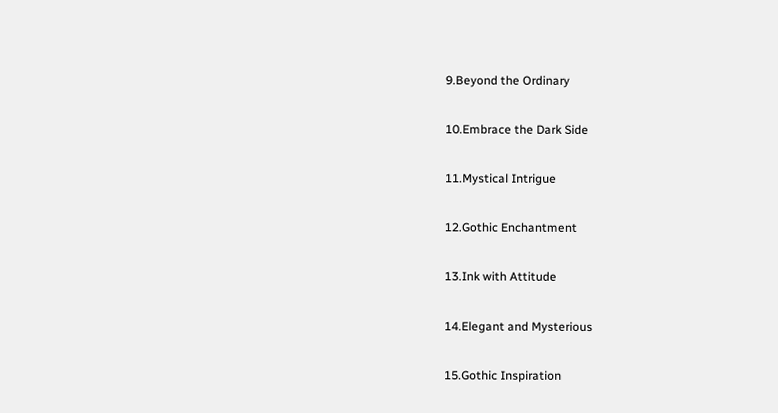9.Beyond the Ordinary


10.Embrace the Dark Side


11.Mystical Intrigue


12.Gothic Enchantment


13.Ink with Attitude


14.Elegant and Mysterious


15.Gothic Inspiration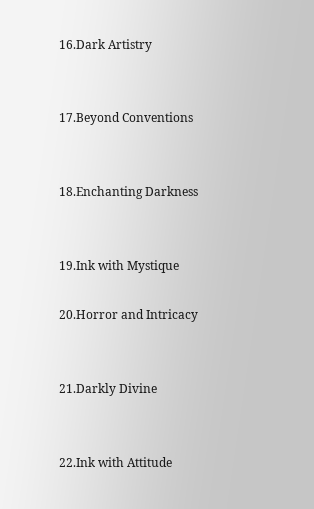16.Dark Artistry


17.Beyond Conventions


18.Enchanting Darkness


19.Ink with Mystique

20.Horror and Intricacy


21.Darkly Divine


22.Ink with Attitude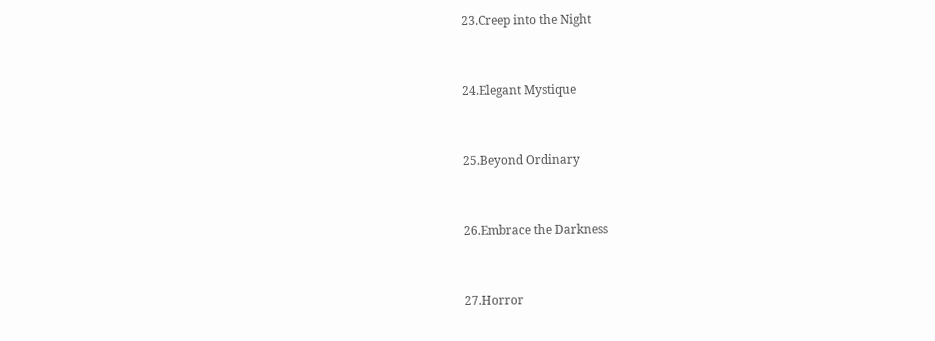23.Creep into the Night


24.Elegant Mystique


25.Beyond Ordinary


26.Embrace the Darkness


27.Horror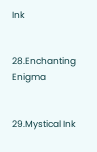Ink


28.Enchanting Enigma


29.Mystical Ink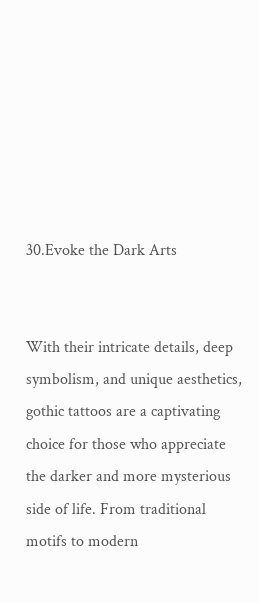30.Evoke the Dark Arts


With their intricate details, deep symbolism, and unique aesthetics, gothic tattoos are a captivating choice for those who appreciate the darker and more mysterious side of life. From traditional motifs to modern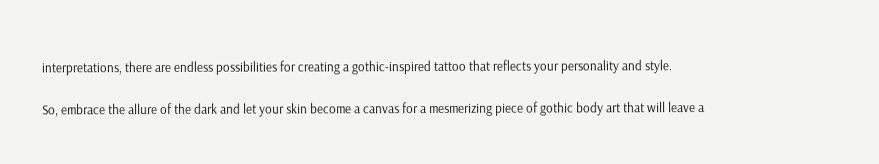interpretations, there are endless possibilities for creating a gothic-inspired tattoo that reflects your personality and style.

So, embrace the allure of the dark and let your skin become a canvas for a mesmerizing piece of gothic body art that will leave a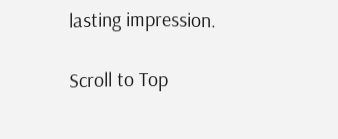lasting impression.

Scroll to Top